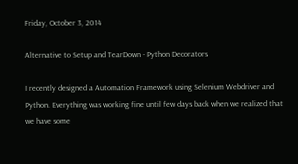Friday, October 3, 2014

Alternative to Setup and TearDown - Python Decorators

I recently designed a Automation Framework using Selenium Webdriver and Python. Everything was working fine until few days back when we realized that we have some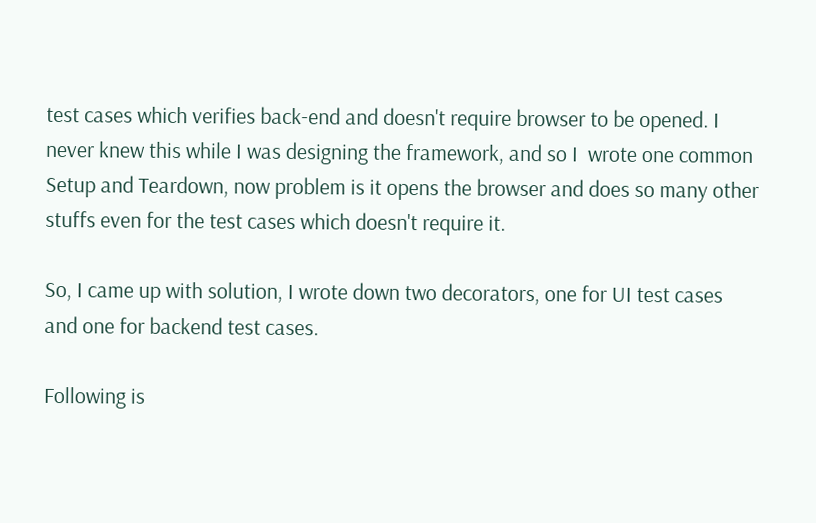test cases which verifies back-end and doesn't require browser to be opened. I never knew this while I was designing the framework, and so I  wrote one common Setup and Teardown, now problem is it opens the browser and does so many other stuffs even for the test cases which doesn't require it.

So, I came up with solution, I wrote down two decorators, one for UI test cases and one for backend test cases.

Following is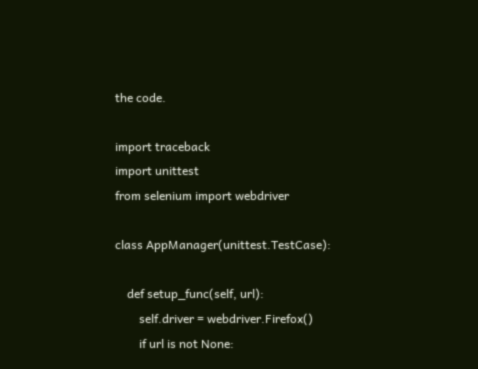the code.

import traceback
import unittest
from selenium import webdriver

class AppManager(unittest.TestCase):

    def setup_func(self, url):
        self.driver = webdriver.Firefox()
        if url is not None: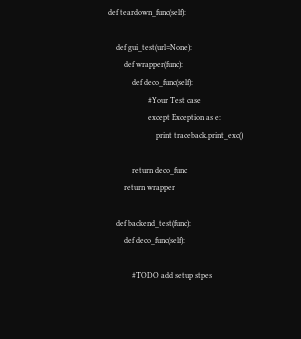def teardown_func(self):

    def gui_test(url=None):
        def wrapper(func):
            def deco_func(self):
                    #Your Test case
                    except Exception as e:
                        print traceback.print_exc()

            return deco_func
        return wrapper

    def backend_test(func):
        def deco_func(self):

            #TODO add setup stpes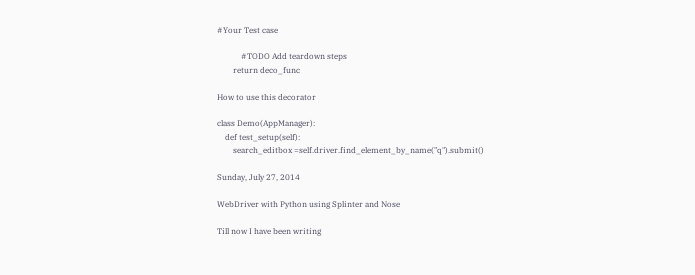#Your Test case

            #TODO Add teardown steps
        return deco_func

How to use this decorator

class Demo(AppManager):
    def test_setup(self):
        search_editbox =self.driver.find_element_by_name("q").submit()

Sunday, July 27, 2014

WebDriver with Python using Splinter and Nose

Till now I have been writing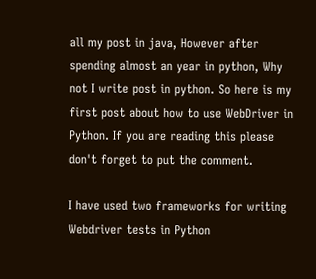all my post in java, However after spending almost an year in python, Why not I write post in python. So here is my first post about how to use WebDriver in Python. If you are reading this please don't forget to put the comment.

I have used two frameworks for writing Webdriver tests in Python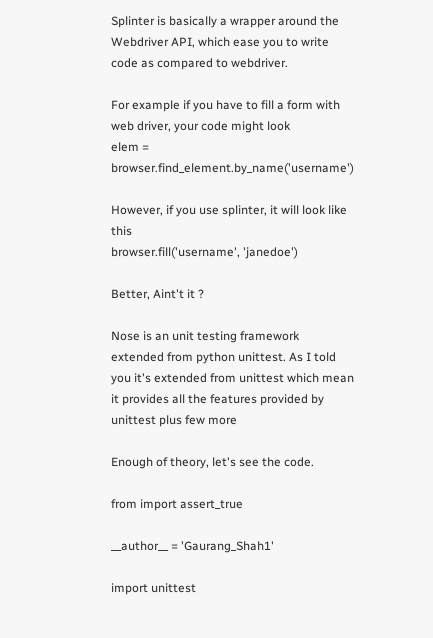Splinter is basically a wrapper around the Webdriver API, which ease you to write code as compared to webdriver.

For example if you have to fill a form with web driver, your code might look
elem = browser.find_element.by_name('username')

However, if you use splinter, it will look like this
browser.fill('username', 'janedoe')

Better, Aint't it ?

Nose is an unit testing framework extended from python unittest. As I told you it's extended from unittest which mean it provides all the features provided by unittest plus few more

Enough of theory, let's see the code.

from import assert_true

__author__ = 'Gaurang_Shah1'

import unittest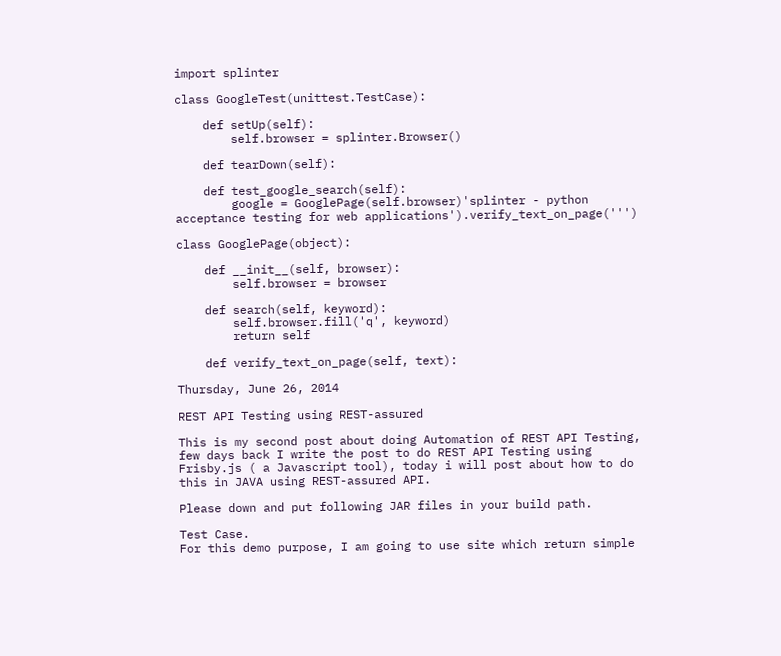import splinter

class GoogleTest(unittest.TestCase):

    def setUp(self):
        self.browser = splinter.Browser()

    def tearDown(self):

    def test_google_search(self):
        google = GooglePage(self.browser)'splinter - python acceptance testing for web applications').verify_text_on_page(''')

class GooglePage(object):

    def __init__(self, browser):
        self.browser = browser

    def search(self, keyword):
        self.browser.fill('q', keyword)
        return self

    def verify_text_on_page(self, text):

Thursday, June 26, 2014

REST API Testing using REST-assured

This is my second post about doing Automation of REST API Testing, few days back I write the post to do REST API Testing using Frisby.js ( a Javascript tool), today i will post about how to do this in JAVA using REST-assured API.

Please down and put following JAR files in your build path.

Test Case.
For this demo purpose, I am going to use site which return simple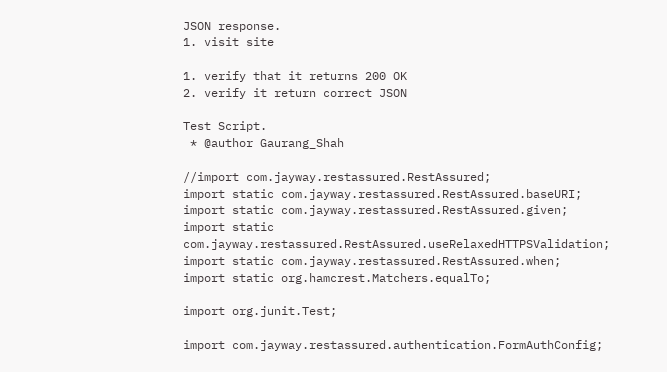JSON response.
1. visit site

1. verify that it returns 200 OK
2. verify it return correct JSON

Test Script.
 * @author Gaurang_Shah

//import com.jayway.restassured.RestAssured;
import static com.jayway.restassured.RestAssured.baseURI;
import static com.jayway.restassured.RestAssured.given;
import static com.jayway.restassured.RestAssured.useRelaxedHTTPSValidation;
import static com.jayway.restassured.RestAssured.when;
import static org.hamcrest.Matchers.equalTo;

import org.junit.Test;

import com.jayway.restassured.authentication.FormAuthConfig;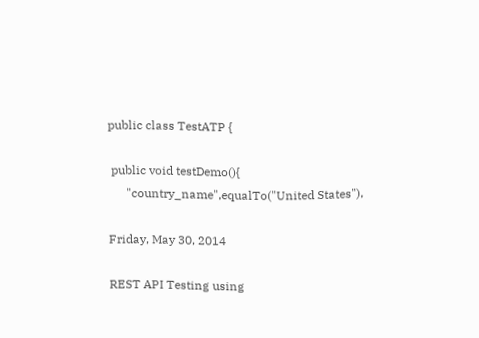public class TestATP {

 public void testDemo(){
      "country_name",equalTo("United States"),

Friday, May 30, 2014

REST API Testing using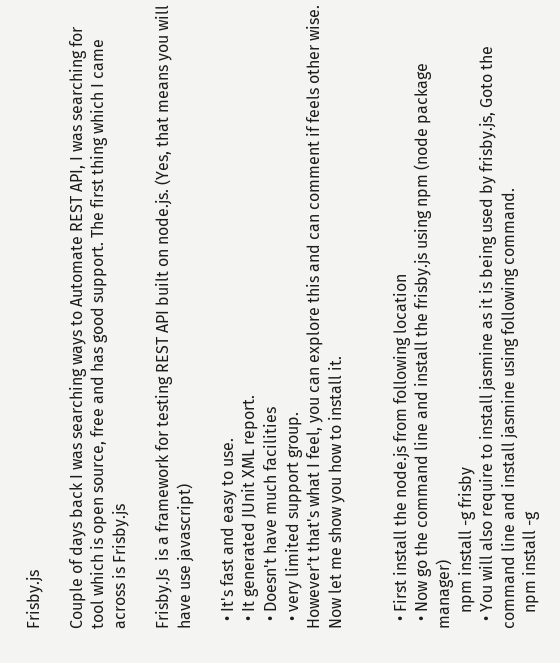Frisby.js

Couple of days back I was searching ways to Automate REST API, I was searching for tool which is open source, free and has good support. The first thing which I came across is Frisby.js

Frisby.Js  is a framework for testing REST API built on node.js. (Yes, that means you will have use javascript)

  • It's fast and easy to use.
  • It generated JUnit XML report.
  • Doesn't have much facilities
  • very limited support group.
However't that's what I feel, you can explore this and can comment if feels other wise. Now let me show you how to install it.


  • First install the node.js from following location
  • Now go the command line and install the frisby.js using npm (node package manager)
    npm install -g frisby
  • You will also require to install jasmine as it is being used by frisby.js, Goto the command line and install jasmine using following command.
    npm install -g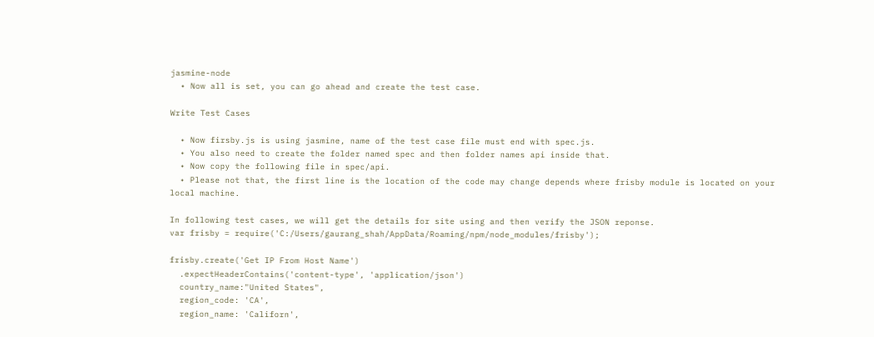jasmine-node
  • Now all is set, you can go ahead and create the test case.

Write Test Cases

  • Now firsby.js is using jasmine, name of the test case file must end with spec.js.
  • You also need to create the folder named spec and then folder names api inside that.
  • Now copy the following file in spec/api.
  • Please not that, the first line is the location of the code may change depends where frisby module is located on your local machine.

In following test cases, we will get the details for site using and then verify the JSON reponse.
var frisby = require('C:/Users/gaurang_shah/AppData/Roaming/npm/node_modules/frisby');

frisby.create('Get IP From Host Name')
  .expectHeaderContains('content-type', 'application/json')
  country_name:"United States",
  region_code: 'CA',
  region_name: 'Californ',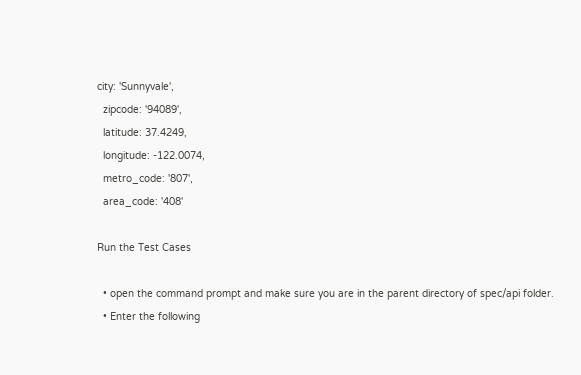city: 'Sunnyvale',
  zipcode: '94089',
  latitude: 37.4249,
  longitude: -122.0074,
  metro_code: '807',
  area_code: '408'

Run the Test Cases

  • open the command prompt and make sure you are in the parent directory of spec/api folder.
  • Enter the following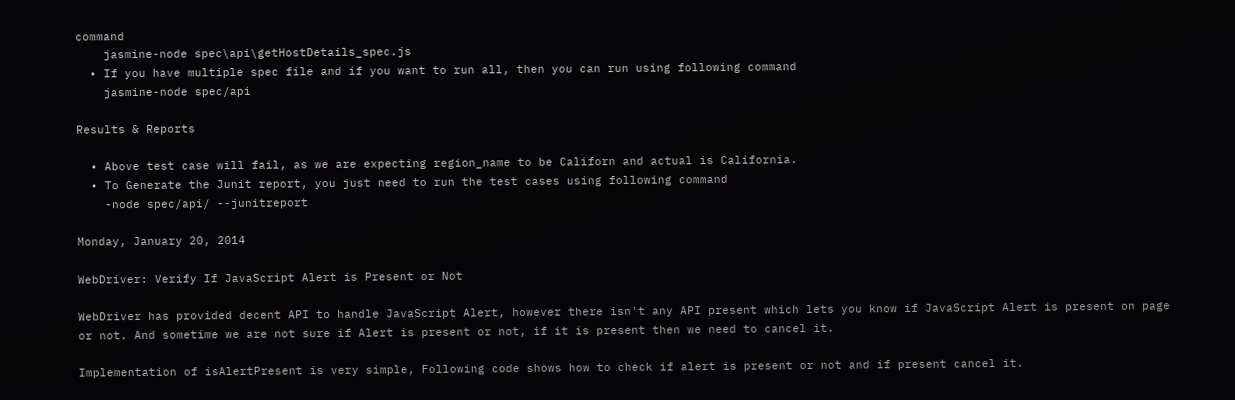command
    jasmine-node spec\api\getHostDetails_spec.js
  • If you have multiple spec file and if you want to run all, then you can run using following command
    jasmine-node spec/api

Results & Reports

  • Above test case will fail, as we are expecting region_name to be Californ and actual is California.
  • To Generate the Junit report, you just need to run the test cases using following command
    -node spec/api/ --junitreport

Monday, January 20, 2014

WebDriver: Verify If JavaScript Alert is Present or Not

WebDriver has provided decent API to handle JavaScript Alert, however there isn't any API present which lets you know if JavaScript Alert is present on page or not. And sometime we are not sure if Alert is present or not, if it is present then we need to cancel it.

Implementation of isAlertPresent is very simple, Following code shows how to check if alert is present or not and if present cancel it.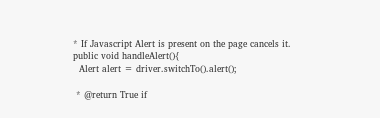* If Javascript Alert is present on the page cancels it.
public void handleAlert(){
  Alert alert = driver.switchTo().alert();

 * @return True if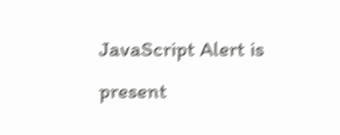JavaScript Alert is present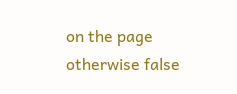on the page otherwise false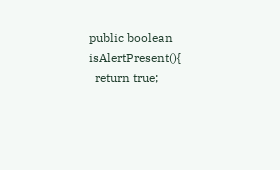public boolean isAlertPresent(){
  return true;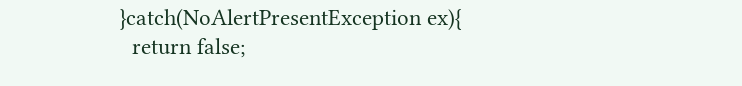}catch(NoAlertPresentException ex){
  return false;